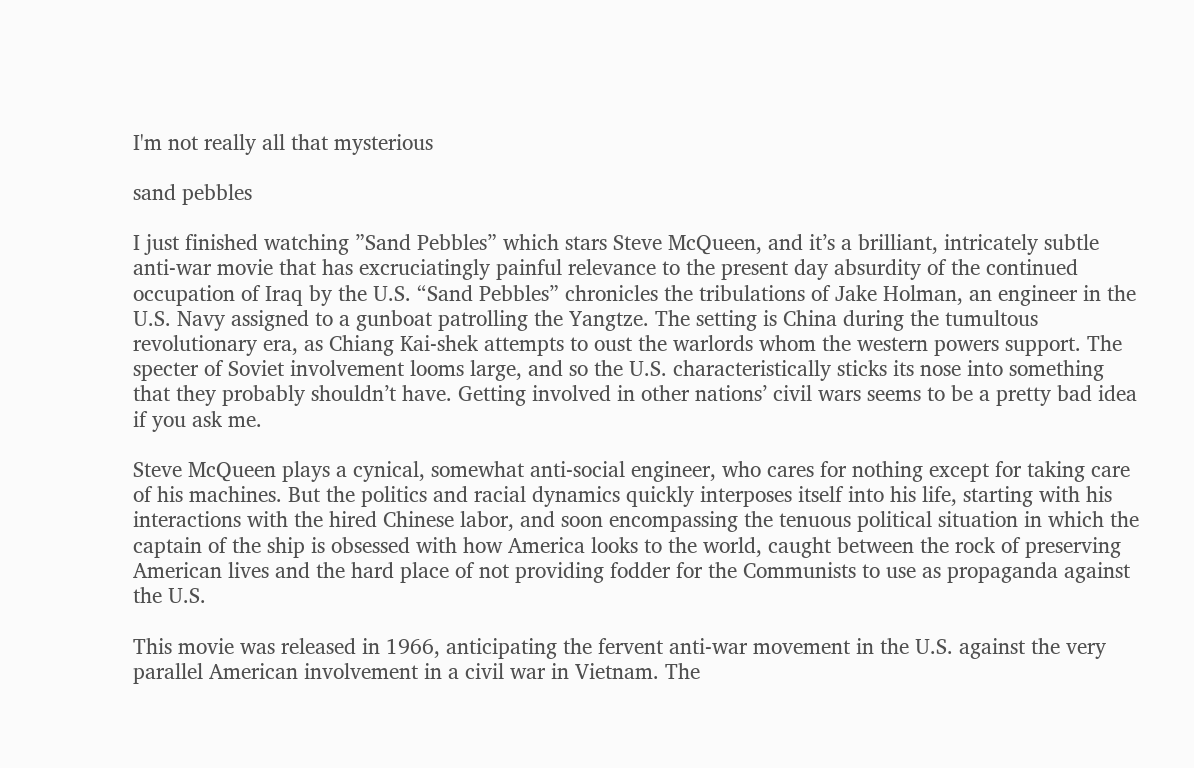I'm not really all that mysterious

sand pebbles

I just finished watching ”Sand Pebbles” which stars Steve McQueen, and it’s a brilliant, intricately subtle anti-war movie that has excruciatingly painful relevance to the present day absurdity of the continued occupation of Iraq by the U.S. “Sand Pebbles” chronicles the tribulations of Jake Holman, an engineer in the U.S. Navy assigned to a gunboat patrolling the Yangtze. The setting is China during the tumultous revolutionary era, as Chiang Kai-shek attempts to oust the warlords whom the western powers support. The specter of Soviet involvement looms large, and so the U.S. characteristically sticks its nose into something that they probably shouldn’t have. Getting involved in other nations’ civil wars seems to be a pretty bad idea if you ask me.

Steve McQueen plays a cynical, somewhat anti-social engineer, who cares for nothing except for taking care of his machines. But the politics and racial dynamics quickly interposes itself into his life, starting with his interactions with the hired Chinese labor, and soon encompassing the tenuous political situation in which the captain of the ship is obsessed with how America looks to the world, caught between the rock of preserving American lives and the hard place of not providing fodder for the Communists to use as propaganda against the U.S.

This movie was released in 1966, anticipating the fervent anti-war movement in the U.S. against the very parallel American involvement in a civil war in Vietnam. The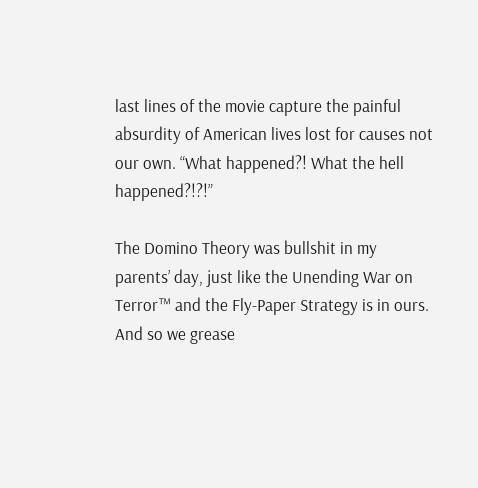last lines of the movie capture the painful absurdity of American lives lost for causes not our own. “What happened?! What the hell happened?!?!”

The Domino Theory was bullshit in my parents’ day, just like the Unending War on Terror™ and the Fly-Paper Strategy is in ours. And so we grease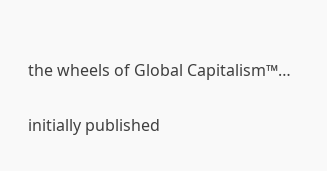the wheels of Global Capitalism™…

initially published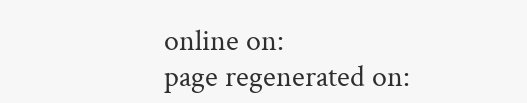online on:
page regenerated on: